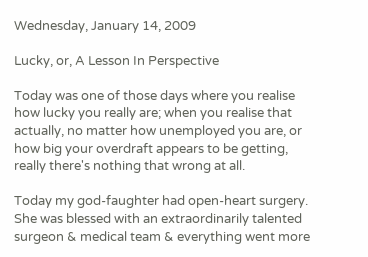Wednesday, January 14, 2009

Lucky, or, A Lesson In Perspective

Today was one of those days where you realise how lucky you really are; when you realise that actually, no matter how unemployed you are, or how big your overdraft appears to be getting, really there's nothing that wrong at all.

Today my god-faughter had open-heart surgery. She was blessed with an extraordinarily talented surgeon & medical team & everything went more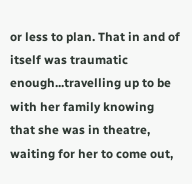or less to plan. That in and of itself was traumatic enough...travelling up to be with her family knowing that she was in theatre, waiting for her to come out,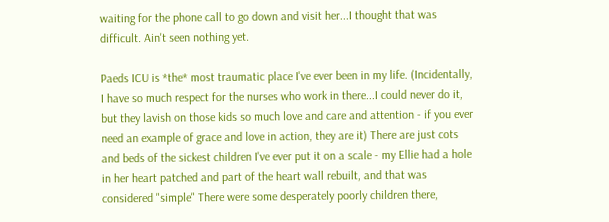waiting for the phone call to go down and visit her...I thought that was difficult. Ain't seen nothing yet.

Paeds ICU is *the* most traumatic place I've ever been in my life. (Incidentally, I have so much respect for the nurses who work in there...I could never do it, but they lavish on those kids so much love and care and attention - if you ever need an example of grace and love in action, they are it) There are just cots and beds of the sickest children I've ever put it on a scale - my Ellie had a hole in her heart patched and part of the heart wall rebuilt, and that was considered "simple" There were some desperately poorly children there,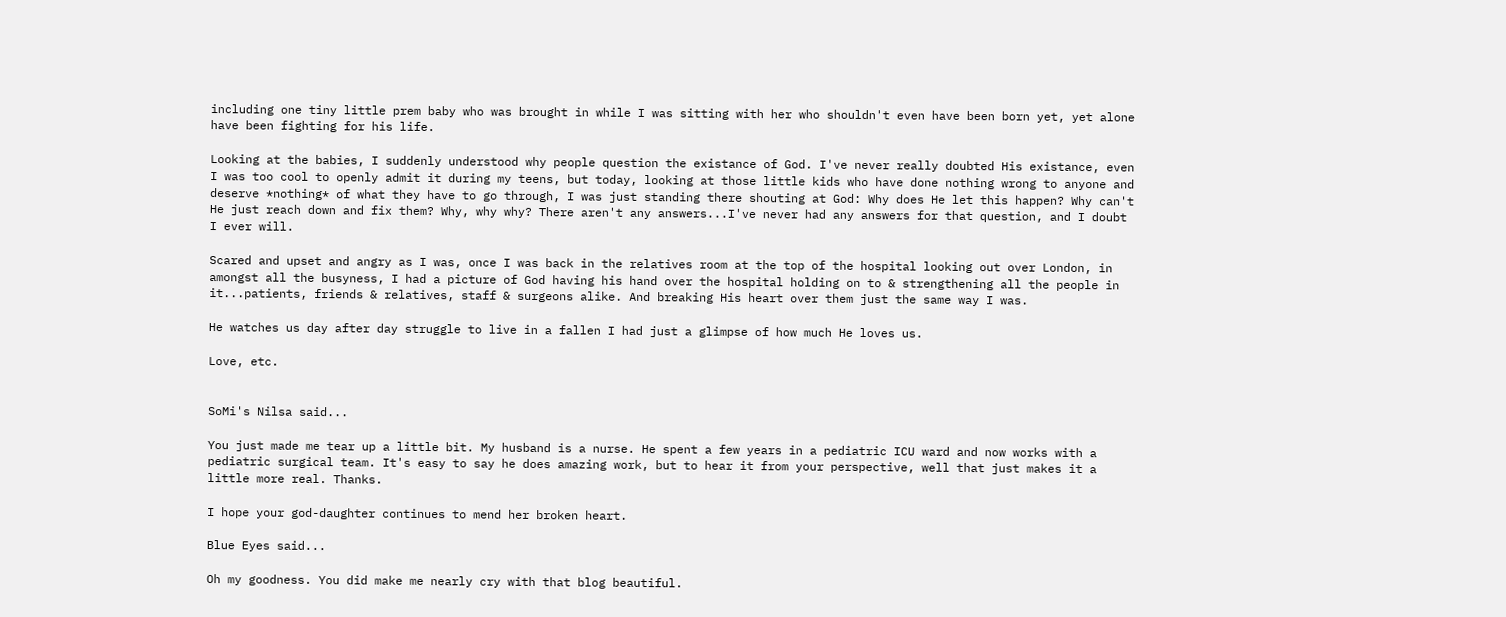including one tiny little prem baby who was brought in while I was sitting with her who shouldn't even have been born yet, yet alone have been fighting for his life.

Looking at the babies, I suddenly understood why people question the existance of God. I've never really doubted His existance, even I was too cool to openly admit it during my teens, but today, looking at those little kids who have done nothing wrong to anyone and deserve *nothing* of what they have to go through, I was just standing there shouting at God: Why does He let this happen? Why can't He just reach down and fix them? Why, why why? There aren't any answers...I've never had any answers for that question, and I doubt I ever will.

Scared and upset and angry as I was, once I was back in the relatives room at the top of the hospital looking out over London, in amongst all the busyness, I had a picture of God having his hand over the hospital holding on to & strengthening all the people in it...patients, friends & relatives, staff & surgeons alike. And breaking His heart over them just the same way I was.

He watches us day after day struggle to live in a fallen I had just a glimpse of how much He loves us.

Love, etc.


SoMi's Nilsa said...

You just made me tear up a little bit. My husband is a nurse. He spent a few years in a pediatric ICU ward and now works with a pediatric surgical team. It's easy to say he does amazing work, but to hear it from your perspective, well that just makes it a little more real. Thanks.

I hope your god-daughter continues to mend her broken heart.

Blue Eyes said...

Oh my goodness. You did make me nearly cry with that blog beautiful.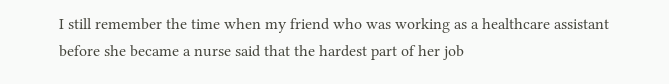I still remember the time when my friend who was working as a healthcare assistant before she became a nurse said that the hardest part of her job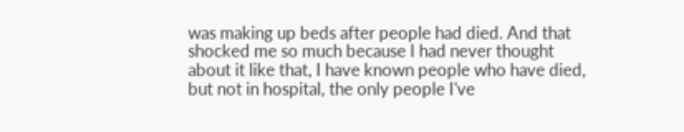was making up beds after people had died. And that shocked me so much because I had never thought about it like that, I have known people who have died, but not in hospital, the only people I've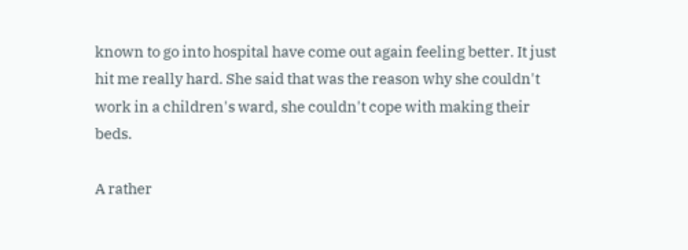known to go into hospital have come out again feeling better. It just hit me really hard. She said that was the reason why she couldn't work in a children's ward, she couldn't cope with making their beds.

A rather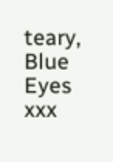teary,
Blue Eyes xxx